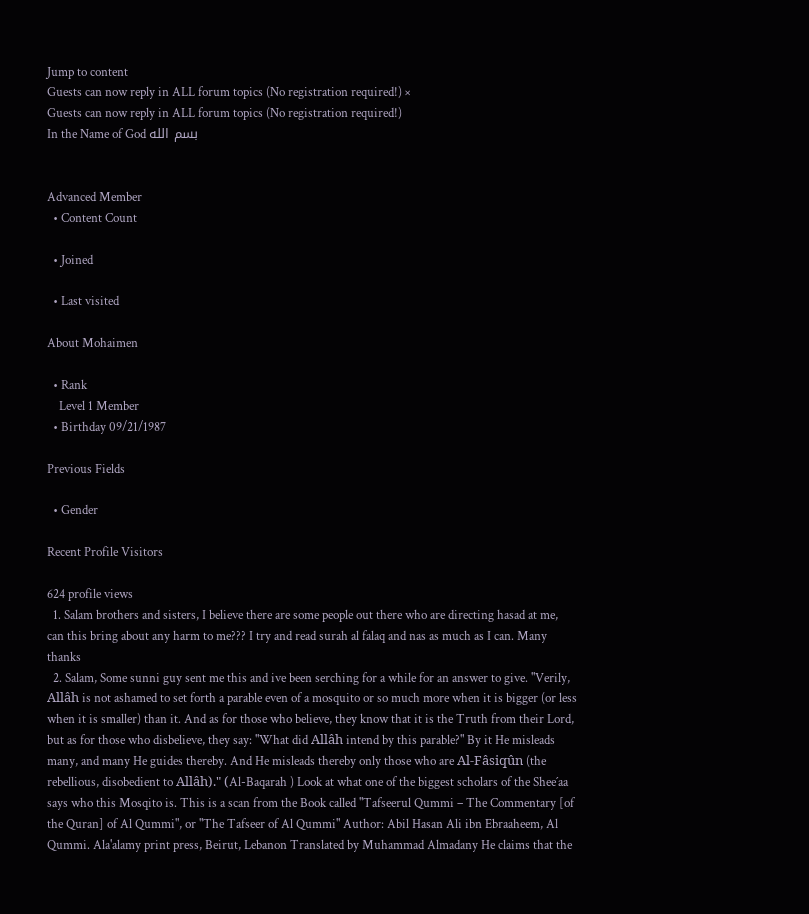Jump to content
Guests can now reply in ALL forum topics (No registration required!) ×
Guests can now reply in ALL forum topics (No registration required!)
In the Name of God بسم الله


Advanced Member
  • Content Count

  • Joined

  • Last visited

About Mohaimen

  • Rank
    Level 1 Member
  • Birthday 09/21/1987

Previous Fields

  • Gender

Recent Profile Visitors

624 profile views
  1. Salam brothers and sisters, I believe there are some people out there who are directing hasad at me, can this bring about any harm to me??? I try and read surah al falaq and nas as much as I can. Many thanks
  2. Salam, Some sunni guy sent me this and ive been serching for a while for an answer to give. "Verily, Allâh is not ashamed to set forth a parable even of a mosquito or so much more when it is bigger (or less when it is smaller) than it. And as for those who believe, they know that it is the Truth from their Lord, but as for those who disbelieve, they say: "What did Allâh intend by this parable?" By it He misleads many, and many He guides thereby. And He misleads thereby only those who are Al-Fâsiqûn (the rebellious, disobedient to Allâh)." (Al-Baqarah ) Look at what one of the biggest scholars of the Shee´aa says who this Mosqito is. This is a scan from the Book called "Tafseerul Qummi – The Commentary [of the Quran] of Al Qummi", or "The Tafseer of Al Qummi" Author: Abil Hasan Ali ibn Ebraaheem, Al Qummi. Ala'alamy print press, Beirut, Lebanon Translated by Muhammad Almadany He claims that the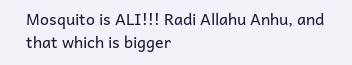Mosquito is ALI!!! Radi Allahu Anhu, and that which is bigger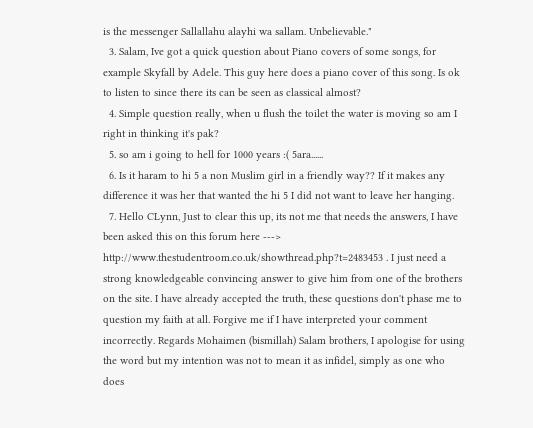is the messenger Sallallahu alayhi wa sallam. Unbelievable."
  3. Salam, Ive got a quick question about Piano covers of some songs, for example Skyfall by Adele. This guy here does a piano cover of this song. Is ok to listen to since there its can be seen as classical almost?
  4. Simple question really, when u flush the toilet the water is moving so am I right in thinking it's pak?
  5. so am i going to hell for 1000 years :( 5ara......
  6. Is it haram to hi 5 a non Muslim girl in a friendly way?? If it makes any difference it was her that wanted the hi 5 I did not want to leave her hanging.
  7. Hello CLynn, Just to clear this up, its not me that needs the answers, I have been asked this on this forum here ---> http://www.thestudentroom.co.uk/showthread.php?t=2483453 . I just need a strong knowledgeable convincing answer to give him from one of the brothers on the site. I have already accepted the truth, these questions don't phase me to question my faith at all. Forgive me if I have interpreted your comment incorrectly. Regards Mohaimen (bismillah) Salam brothers, I apologise for using the word but my intention was not to mean it as infidel, simply as one who does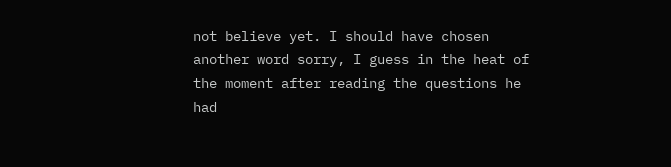not believe yet. I should have chosen another word sorry, I guess in the heat of the moment after reading the questions he had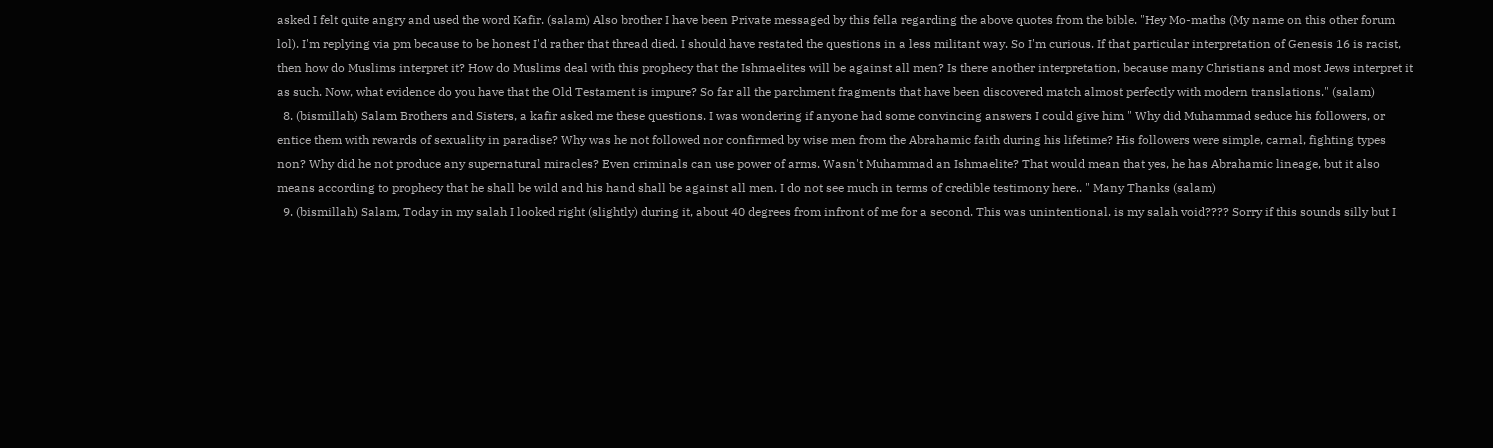asked I felt quite angry and used the word Kafir. (salam) Also brother I have been Private messaged by this fella regarding the above quotes from the bible. "Hey Mo-maths (My name on this other forum lol). I'm replying via pm because to be honest I'd rather that thread died. I should have restated the questions in a less militant way. So I'm curious. If that particular interpretation of Genesis 16 is racist, then how do Muslims interpret it? How do Muslims deal with this prophecy that the Ishmaelites will be against all men? Is there another interpretation, because many Christians and most Jews interpret it as such. Now, what evidence do you have that the Old Testament is impure? So far all the parchment fragments that have been discovered match almost perfectly with modern translations." (salam)
  8. (bismillah) Salam Brothers and Sisters, a kafir asked me these questions. I was wondering if anyone had some convincing answers I could give him " Why did Muhammad seduce his followers, or entice them with rewards of sexuality in paradise? Why was he not followed nor confirmed by wise men from the Abrahamic faith during his lifetime? His followers were simple, carnal, fighting types non? Why did he not produce any supernatural miracles? Even criminals can use power of arms. Wasn't Muhammad an Ishmaelite? That would mean that yes, he has Abrahamic lineage, but it also means according to prophecy that he shall be wild and his hand shall be against all men. I do not see much in terms of credible testimony here.. " Many Thanks (salam)
  9. (bismillah) Salam, Today in my salah I looked right (slightly) during it, about 40 degrees from infront of me for a second. This was unintentional. is my salah void???? Sorry if this sounds silly but I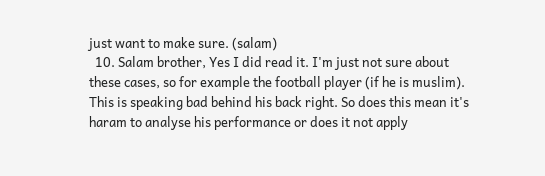just want to make sure. (salam)
  10. Salam brother, Yes I did read it. I'm just not sure about these cases, so for example the football player (if he is muslim). This is speaking bad behind his back right. So does this mean it's haram to analyse his performance or does it not apply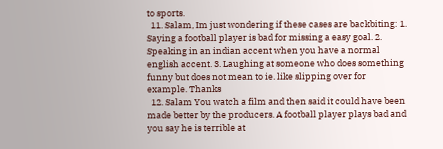to sports.
  11. Salam, Im just wondering if these cases are backbiting: 1. Saying a football player is bad for missing a easy goal. 2. Speaking in an indian accent when you have a normal english accent. 3. Laughing at someone who does something funny but does not mean to ie. like slipping over for example. Thanks
  12. Salam You watch a film and then said it could have been made better by the producers. A football player plays bad and you say he is terrible at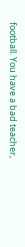football. You have a bad teacher,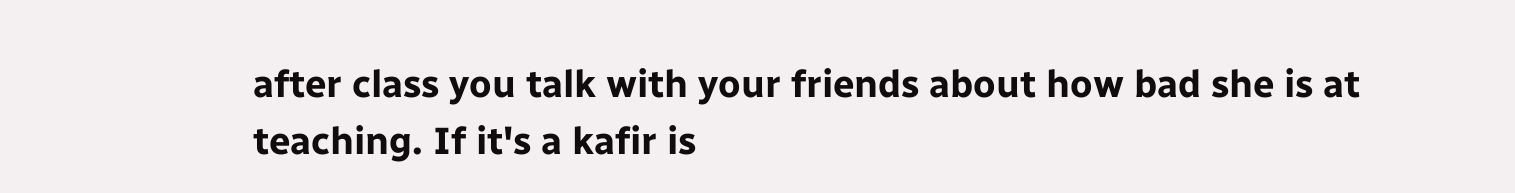after class you talk with your friends about how bad she is at teaching. If it's a kafir is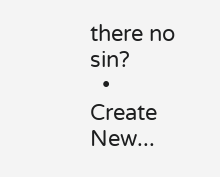there no sin?
  • Create New...